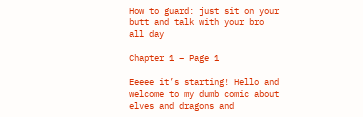How to guard: just sit on your butt and talk with your bro all day

Chapter 1 – Page 1

Eeeee it’s starting! Hello and welcome to my dumb comic about elves and dragons and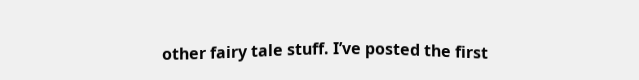other fairy tale stuff. I’ve posted the first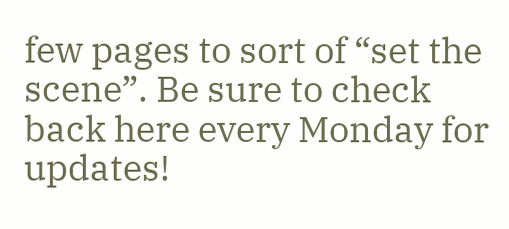few pages to sort of “set the scene”. Be sure to check back here every Monday for updates!